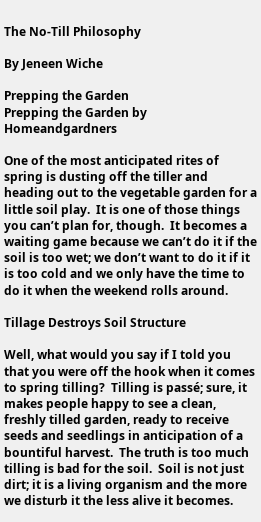The No-Till Philosophy

By Jeneen Wiche

Prepping the Garden
Prepping the Garden by Homeandgardners

One of the most anticipated rites of spring is dusting off the tiller and heading out to the vegetable garden for a little soil play.  It is one of those things you can’t plan for, though.  It becomes a waiting game because we can’t do it if the soil is too wet; we don’t want to do it if it is too cold and we only have the time to do it when the weekend rolls around.

Tillage Destroys Soil Structure

Well, what would you say if I told you that you were off the hook when it comes to spring tilling?  Tilling is passé; sure, it makes people happy to see a clean, freshly tilled garden, ready to receive seeds and seedlings in anticipation of a bountiful harvest.  The truth is too much tilling is bad for the soil.  Soil is not just dirt; it is a living organism and the more we disturb it the less alive it becomes.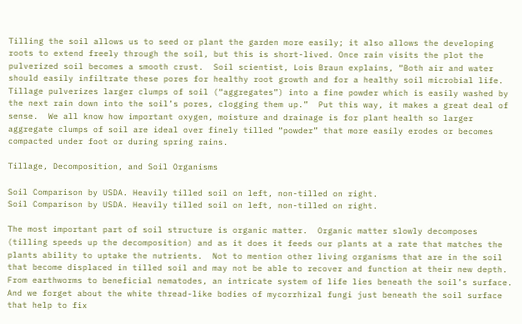Tilling the soil allows us to seed or plant the garden more easily; it also allows the developing roots to extend freely through the soil, but this is short-lived. Once rain visits the plot the pulverized soil becomes a smooth crust.  Soil scientist, Lois Braun explains, “Both air and water should easily infiltrate these pores for healthy root growth and for a healthy soil microbial life.  Tillage pulverizes larger clumps of soil (“aggregates”) into a fine powder which is easily washed by the next rain down into the soil’s pores, clogging them up.”  Put this way, it makes a great deal of sense.  We all know how important oxygen, moisture and drainage is for plant health so larger aggregate clumps of soil are ideal over finely tilled “powder” that more easily erodes or becomes compacted under foot or during spring rains.

Tillage, Decomposition, and Soil Organisms

Soil Comparison by USDA. Heavily tilled soil on left, non-tilled on right.
Soil Comparison by USDA. Heavily tilled soil on left, non-tilled on right.

The most important part of soil structure is organic matter.  Organic matter slowly decomposes (tilling speeds up the decomposition) and as it does it feeds our plants at a rate that matches the plants ability to uptake the nutrients.  Not to mention other living organisms that are in the soil that become displaced in tilled soil and may not be able to recover and function at their new depth.  From earthworms to beneficial nematodes, an intricate system of life lies beneath the soil’s surface.  And we forget about the white thread-like bodies of mycorrhizal fungi just beneath the soil surface that help to fix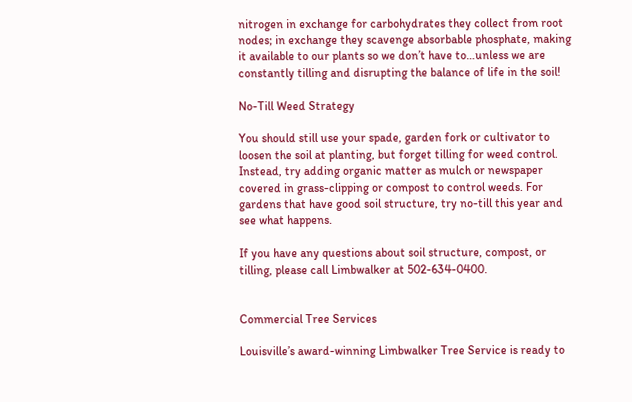nitrogen in exchange for carbohydrates they collect from root nodes; in exchange they scavenge absorbable phosphate, making it available to our plants so we don’t have to…unless we are constantly tilling and disrupting the balance of life in the soil!

No-Till Weed Strategy

You should still use your spade, garden fork or cultivator to loosen the soil at planting, but forget tilling for weed control. Instead, try adding organic matter as mulch or newspaper covered in grass-clipping or compost to control weeds. For gardens that have good soil structure, try no-till this year and see what happens.

If you have any questions about soil structure, compost, or tilling, please call Limbwalker at 502-634-0400.


Commercial Tree Services

Louisville’s award-winning Limbwalker Tree Service is ready to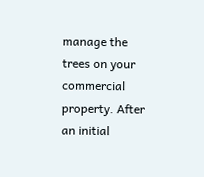manage the trees on your commercial property. After an initial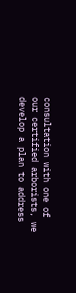consultation with one of our certified arborists, we develop a plan to address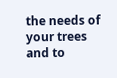the needs of your trees and to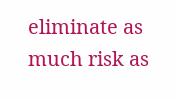eliminate as much risk as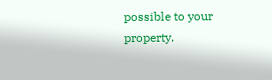possible to your property.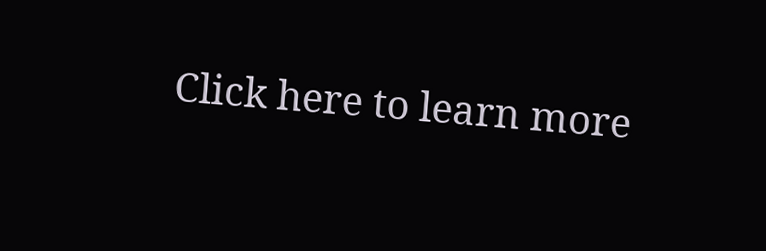Click here to learn more